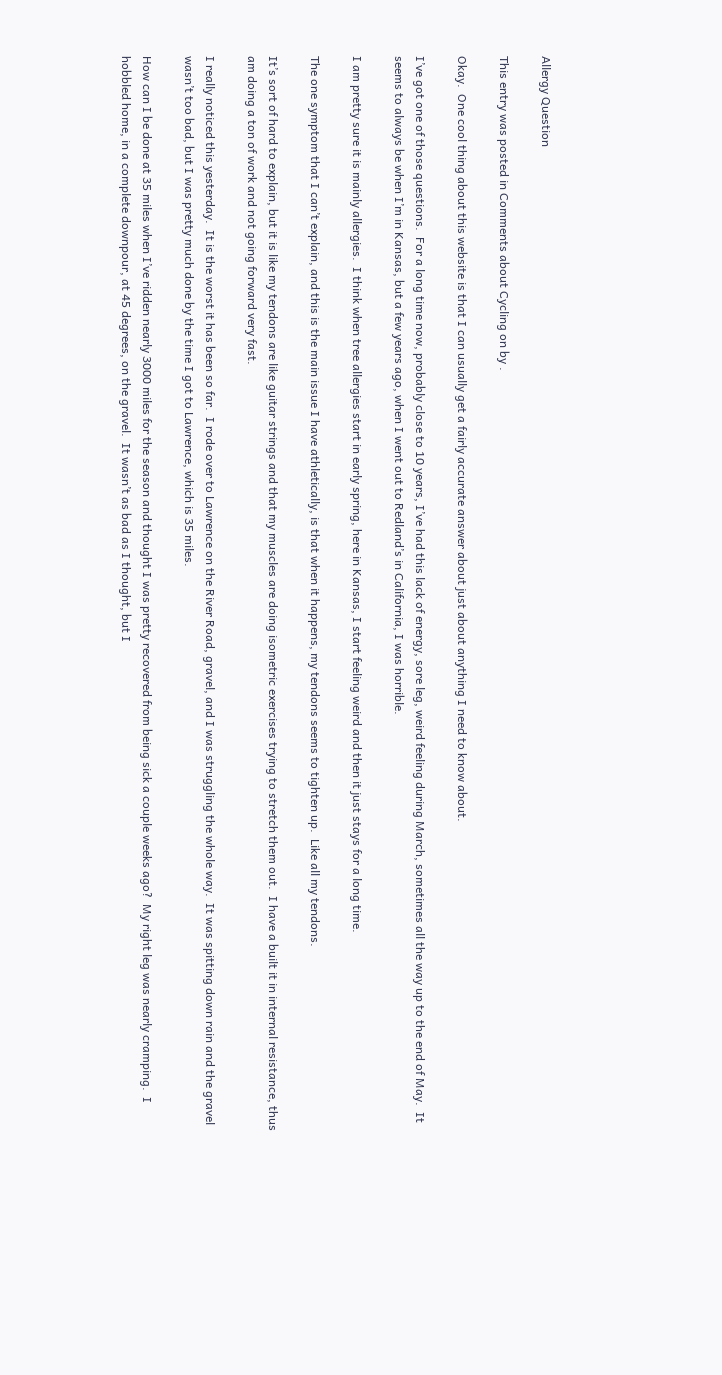Allergy Question

This entry was posted in Comments about Cycling on by .

Okay.  One cool thing about this website is that I can usually get a fairly accurate answer about just about anything I need to know about.

I’ve got one of those questions.  For a long time now, probably close to 10 years, I’ve had this lack of energy, sore leg, weird feeling during March, sometimes all the way up to the end of May.  It seems to always be when I’m in Kansas, but a few years ago, when I went out to Redland’s in California, I was horrible.

I am pretty sure it is mainly allergies.  I think when tree allergies start in early spring, here in Kansas, I start feeling weird and then it just stays for a long time.

The one symptom that I can’t explain, and this is the main issue I have athletically, is that when it happens, my tendons seems to tighten up.  Like all my tendons.

It’s sort of hard to explain, but it is like my tendons are like guitar strings and that my muscles are doing isometric exercises trying to stretch them out.  I have a built it in internal resistance, thus am doing a ton of work and not going forward very fast.

I really noticed this yesterday.  It is the worst it has been so far.  I rode over to Lawrence on the River Road, gravel, and I was struggling the whole way.  It was spitting down rain and the gravel wasn’t too bad, but I was pretty much done by the time I got to Lawrence, which is 35 miles.

How can I be done at 35 miles when I’ve ridden nearly 3000 miles for the season and thought I was pretty recovered from being sick a couple weeks ago?  My right leg was nearly cramping.  I hobbled home, in a complete downpour, at 45 degrees, on the gravel.  It wasn’t as bad as I thought, but I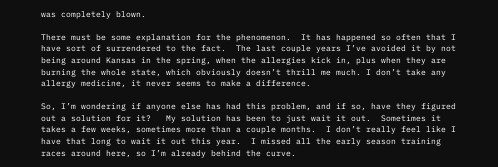was completely blown.

There must be some explanation for the phenomenon.  It has happened so often that I have sort of surrendered to the fact.  The last couple years I’ve avoided it by not being around Kansas in the spring, when the allergies kick in, plus when they are burning the whole state, which obviously doesn’t thrill me much. I don’t take any allergy medicine, it never seems to make a difference.

So, I’m wondering if anyone else has had this problem, and if so, have they figured out a solution for it?   My solution has been to just wait it out.  Sometimes it takes a few weeks, sometimes more than a couple months.  I don’t really feel like I have that long to wait it out this year.  I missed all the early season training races around here, so I’m already behind the curve.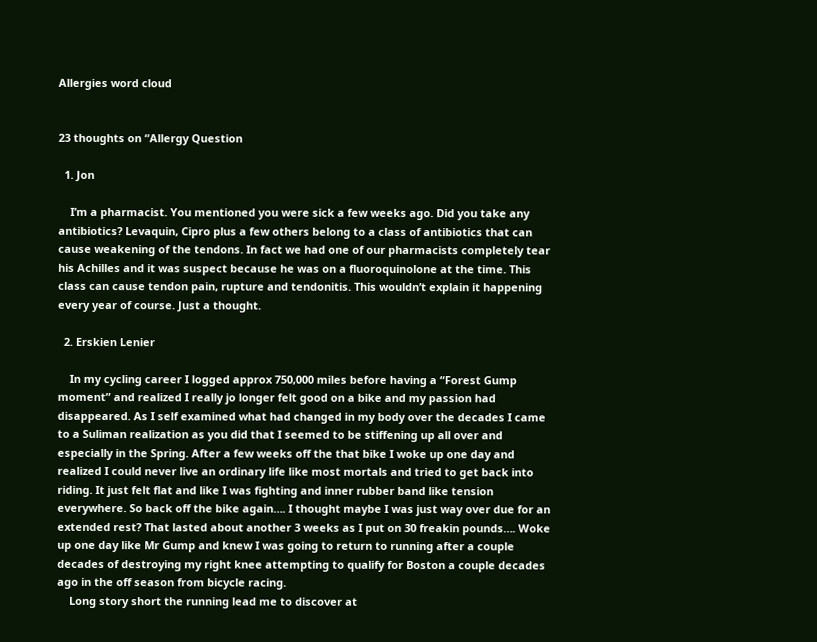Allergies word cloud


23 thoughts on “Allergy Question

  1. Jon

    I’m a pharmacist. You mentioned you were sick a few weeks ago. Did you take any antibiotics? Levaquin, Cipro plus a few others belong to a class of antibiotics that can cause weakening of the tendons. In fact we had one of our pharmacists completely tear his Achilles and it was suspect because he was on a fluoroquinolone at the time. This class can cause tendon pain, rupture and tendonitis. This wouldn’t explain it happening every year of course. Just a thought.

  2. Erskien Lenier

    In my cycling career I logged approx 750,000 miles before having a “Forest Gump moment” and realized I really jo longer felt good on a bike and my passion had disappeared. As I self examined what had changed in my body over the decades I came to a Suliman realization as you did that I seemed to be stiffening up all over and especially in the Spring. After a few weeks off the that bike I woke up one day and realized I could never live an ordinary life like most mortals and tried to get back into riding. It just felt flat and like I was fighting and inner rubber band like tension everywhere. So back off the bike again…. I thought maybe I was just way over due for an extended rest? That lasted about another 3 weeks as I put on 30 freakin pounds…. Woke up one day like Mr Gump and knew I was going to return to running after a couple decades of destroying my right knee attempting to qualify for Boston a couple decades ago in the off season from bicycle racing.
    Long story short the running lead me to discover at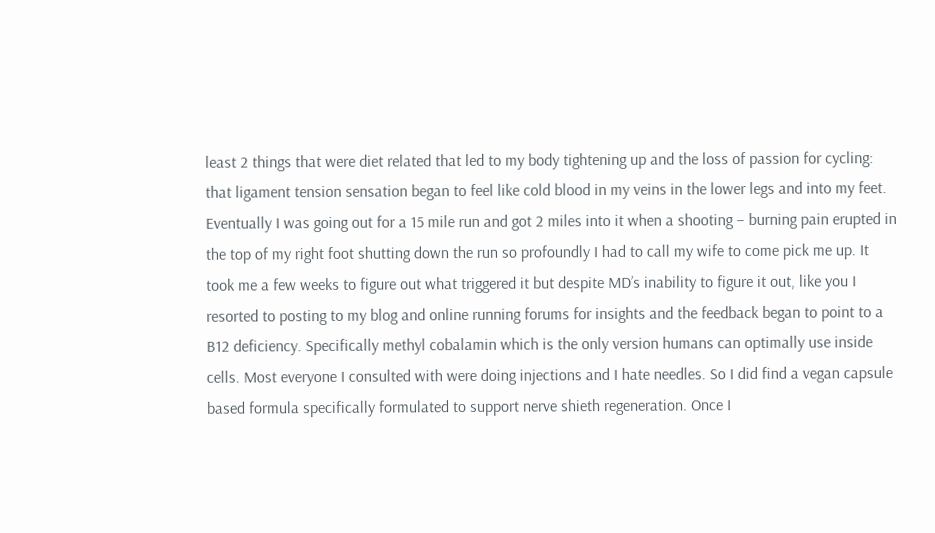least 2 things that were diet related that led to my body tightening up and the loss of passion for cycling: that ligament tension sensation began to feel like cold blood in my veins in the lower legs and into my feet. Eventually I was going out for a 15 mile run and got 2 miles into it when a shooting – burning pain erupted in the top of my right foot shutting down the run so profoundly I had to call my wife to come pick me up. It took me a few weeks to figure out what triggered it but despite MD’s inability to figure it out, like you I resorted to posting to my blog and online running forums for insights and the feedback began to point to a B12 deficiency. Specifically methyl cobalamin which is the only version humans can optimally use inside cells. Most everyone I consulted with were doing injections and I hate needles. So I did find a vegan capsule based formula specifically formulated to support nerve shieth regeneration. Once I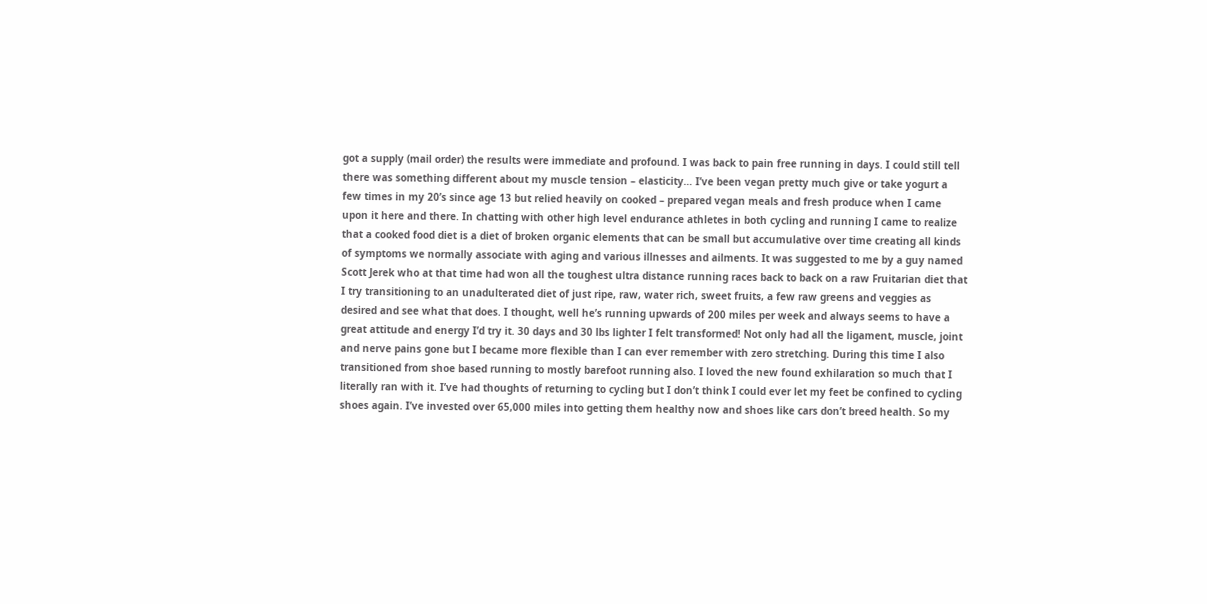got a supply (mail order) the results were immediate and profound. I was back to pain free running in days. I could still tell there was something different about my muscle tension – elasticity… I’ve been vegan pretty much give or take yogurt a few times in my 20’s since age 13 but relied heavily on cooked – prepared vegan meals and fresh produce when I came upon it here and there. In chatting with other high level endurance athletes in both cycling and running I came to realize that a cooked food diet is a diet of broken organic elements that can be small but accumulative over time creating all kinds of symptoms we normally associate with aging and various illnesses and ailments. It was suggested to me by a guy named Scott Jerek who at that time had won all the toughest ultra distance running races back to back on a raw Fruitarian diet that I try transitioning to an unadulterated diet of just ripe, raw, water rich, sweet fruits, a few raw greens and veggies as desired and see what that does. I thought, well he’s running upwards of 200 miles per week and always seems to have a great attitude and energy I’d try it. 30 days and 30 lbs lighter I felt transformed! Not only had all the ligament, muscle, joint and nerve pains gone but I became more flexible than I can ever remember with zero stretching. During this time I also transitioned from shoe based running to mostly barefoot running also. I loved the new found exhilaration so much that I literally ran with it. I’ve had thoughts of returning to cycling but I don’t think I could ever let my feet be confined to cycling shoes again. I’ve invested over 65,000 miles into getting them healthy now and shoes like cars don’t breed health. So my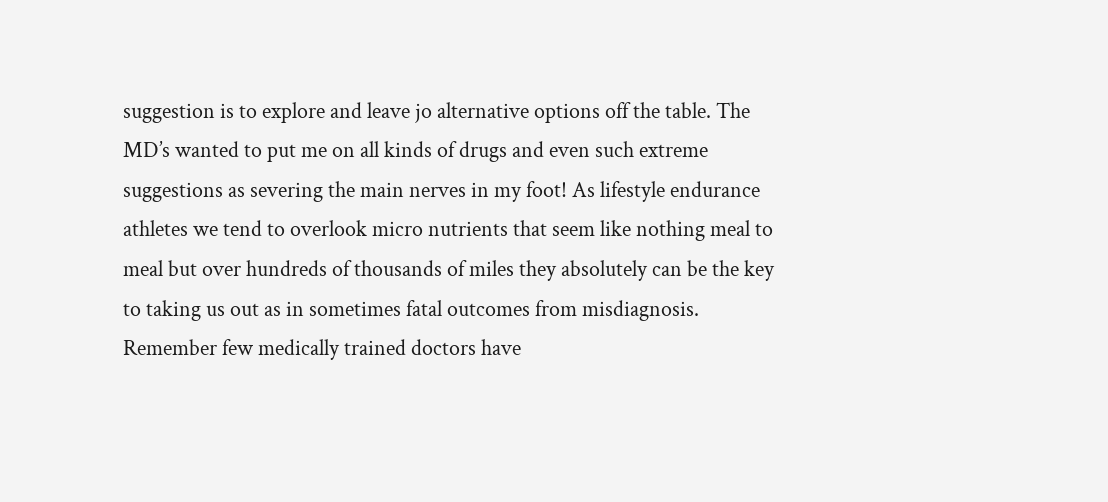suggestion is to explore and leave jo alternative options off the table. The MD’s wanted to put me on all kinds of drugs and even such extreme suggestions as severing the main nerves in my foot! As lifestyle endurance athletes we tend to overlook micro nutrients that seem like nothing meal to meal but over hundreds of thousands of miles they absolutely can be the key to taking us out as in sometimes fatal outcomes from misdiagnosis. Remember few medically trained doctors have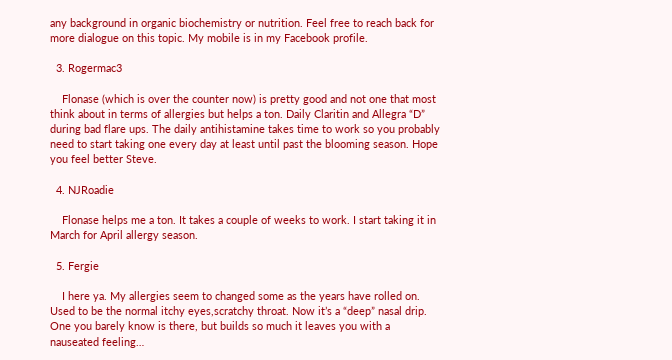any background in organic biochemistry or nutrition. Feel free to reach back for more dialogue on this topic. My mobile is in my Facebook profile.

  3. Rogermac3

    Flonase (which is over the counter now) is pretty good and not one that most think about in terms of allergies but helps a ton. Daily Claritin and Allegra “D” during bad flare ups. The daily antihistamine takes time to work so you probably need to start taking one every day at least until past the blooming season. Hope you feel better Steve.

  4. NJRoadie

    Flonase helps me a ton. It takes a couple of weeks to work. I start taking it in March for April allergy season.

  5. Fergie

    I here ya. My allergies seem to changed some as the years have rolled on. Used to be the normal itchy eyes,scratchy throat. Now it’s a “deep” nasal drip. One you barely know is there, but builds so much it leaves you with a nauseated feeling…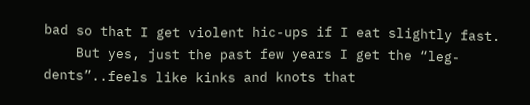bad so that I get violent hic-ups if I eat slightly fast.
    But yes, just the past few years I get the “leg-dents”..feels like kinks and knots that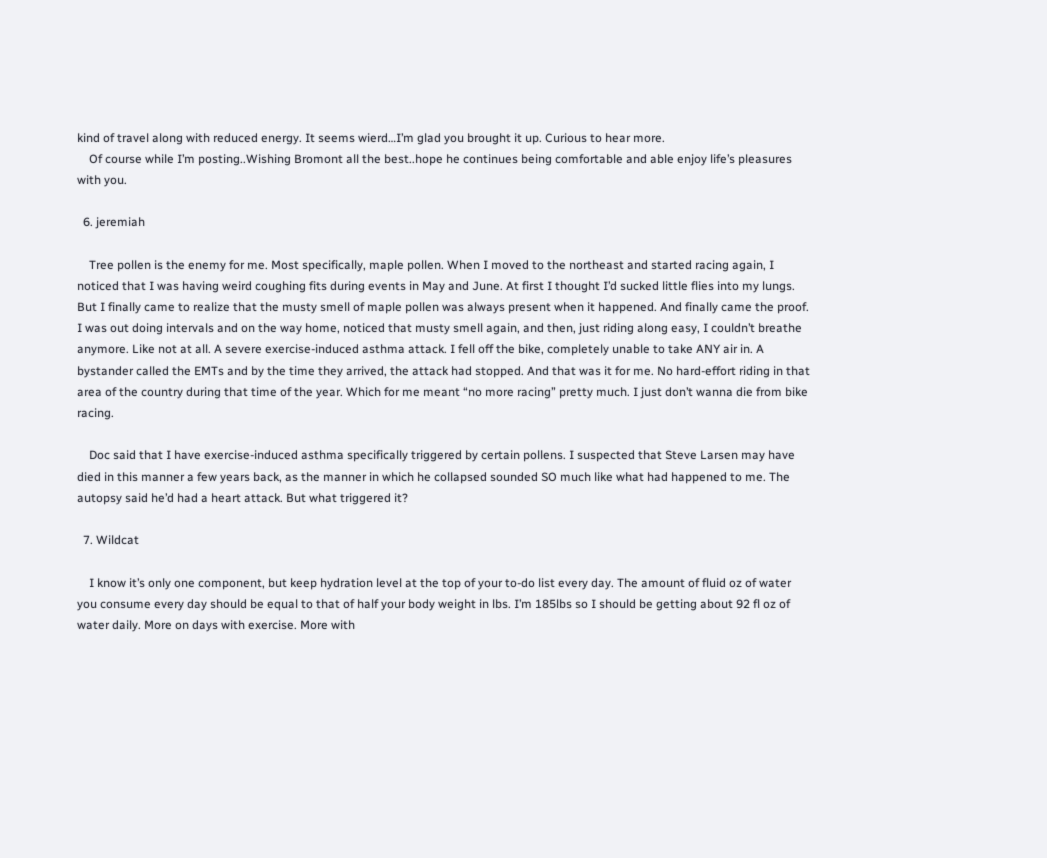kind of travel along with reduced energy. It seems wierd…I’m glad you brought it up. Curious to hear more.
    Of course while I’m posting..Wishing Bromont all the best..hope he continues being comfortable and able enjoy life’s pleasures with you.

  6. jeremiah

    Tree pollen is the enemy for me. Most specifically, maple pollen. When I moved to the northeast and started racing again, I noticed that I was having weird coughing fits during events in May and June. At first I thought I’d sucked little flies into my lungs. But I finally came to realize that the musty smell of maple pollen was always present when it happened. And finally came the proof. I was out doing intervals and on the way home, noticed that musty smell again, and then, just riding along easy, I couldn’t breathe anymore. Like not at all. A severe exercise-induced asthma attack. I fell off the bike, completely unable to take ANY air in. A bystander called the EMTs and by the time they arrived, the attack had stopped. And that was it for me. No hard-effort riding in that area of the country during that time of the year. Which for me meant “no more racing” pretty much. I just don’t wanna die from bike racing.

    Doc said that I have exercise-induced asthma specifically triggered by certain pollens. I suspected that Steve Larsen may have died in this manner a few years back, as the manner in which he collapsed sounded SO much like what had happened to me. The autopsy said he’d had a heart attack. But what triggered it?

  7. Wildcat

    I know it’s only one component, but keep hydration level at the top of your to-do list every day. The amount of fluid oz of water you consume every day should be equal to that of half your body weight in lbs. I’m 185lbs so I should be getting about 92 fl oz of water daily. More on days with exercise. More with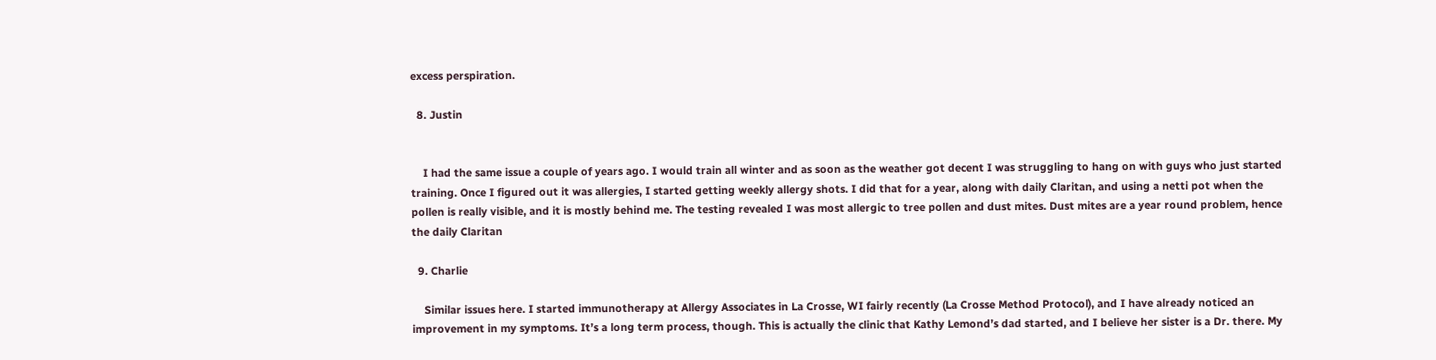excess perspiration.

  8. Justin


    I had the same issue a couple of years ago. I would train all winter and as soon as the weather got decent I was struggling to hang on with guys who just started training. Once I figured out it was allergies, I started getting weekly allergy shots. I did that for a year, along with daily Claritan, and using a netti pot when the pollen is really visible, and it is mostly behind me. The testing revealed I was most allergic to tree pollen and dust mites. Dust mites are a year round problem, hence the daily Claritan

  9. Charlie

    Similar issues here. I started immunotherapy at Allergy Associates in La Crosse, WI fairly recently (La Crosse Method Protocol), and I have already noticed an improvement in my symptoms. It’s a long term process, though. This is actually the clinic that Kathy Lemond’s dad started, and I believe her sister is a Dr. there. My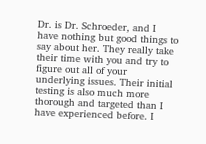Dr. is Dr. Schroeder, and I have nothing but good things to say about her. They really take their time with you and try to figure out all of your underlying issues. Their initial testing is also much more thorough and targeted than I have experienced before. I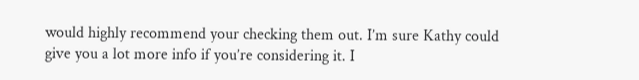would highly recommend your checking them out. I’m sure Kathy could give you a lot more info if you’re considering it. I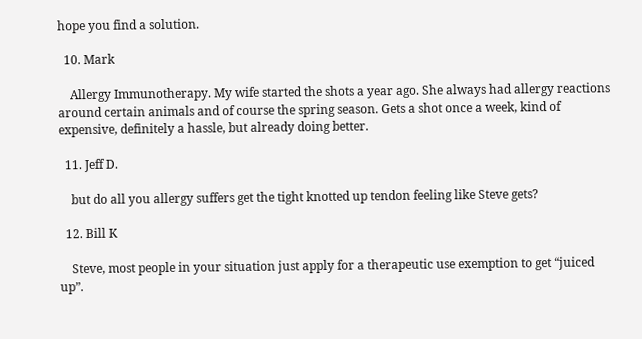hope you find a solution.

  10. Mark

    Allergy Immunotherapy. My wife started the shots a year ago. She always had allergy reactions around certain animals and of course the spring season. Gets a shot once a week, kind of expensive, definitely a hassle, but already doing better.

  11. Jeff D.

    but do all you allergy suffers get the tight knotted up tendon feeling like Steve gets?

  12. Bill K

    Steve, most people in your situation just apply for a therapeutic use exemption to get “juiced up”.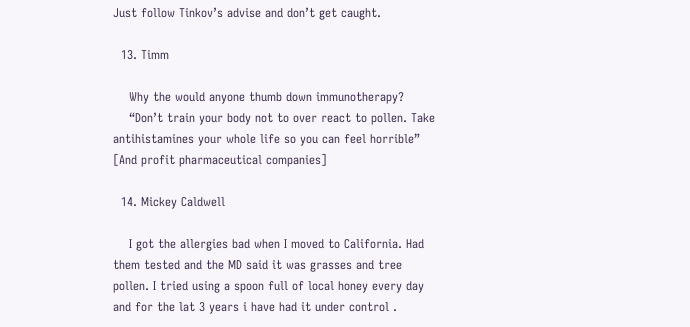Just follow Tinkov’s advise and don’t get caught.

  13. Timm

    Why the would anyone thumb down immunotherapy?
    “Don’t train your body not to over react to pollen. Take antihistamines your whole life so you can feel horrible” [And profit pharmaceutical companies]

  14. Mickey Caldwell

    I got the allergies bad when I moved to California. Had them tested and the MD said it was grasses and tree pollen. I tried using a spoon full of local honey every day and for the lat 3 years i have had it under control .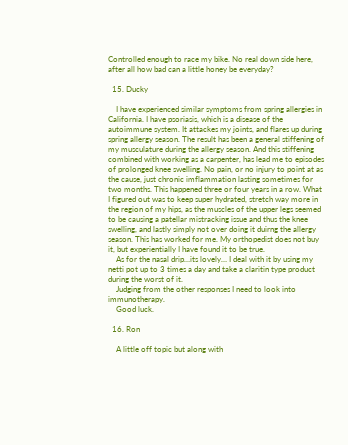Controlled enough to race my bike. No real down side here, after all how bad can a little honey be everyday?

  15. Ducky

    I have experienced similar symptoms from spring allergies in California. I have psoriasis, which is a disease of the autoimmune system. It attackes my joints, and flares up during spring allergy season. The result has been a general stiffening of my musculature during the allergy season. And this stiffening combined with working as a carpenter, has lead me to episodes of prolonged knee swelling. No pain, or no injury to point at as the cause, just chronic imflammation lasting sometimes for two months. This happened three or four years in a row. What I figured out was to keep super hydrated, stretch way more in the region of my hips, as the muscles of the upper legs seemed to be causing a patellar mistracking issue and thus the knee swelling, and lastly simply not over doing it duirng the allergy season. This has worked for me. My orthopedist does not buy it, but experientially I have found it to be true.
    As for the nasal drip…its lovely… I deal with it by using my netti pot up to 3 times a day and take a claritin type product during the worst of it.
    Judging from the other responses I need to look into immunotherapy.
    Good luck.

  16. Ron

    A little off topic but along with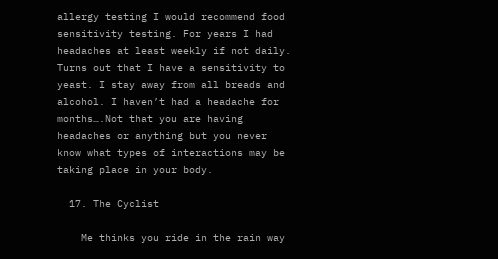allergy testing I would recommend food sensitivity testing. For years I had headaches at least weekly if not daily. Turns out that I have a sensitivity to yeast. I stay away from all breads and alcohol. I haven’t had a headache for months….Not that you are having headaches or anything but you never know what types of interactions may be taking place in your body.

  17. The Cyclist

    Me thinks you ride in the rain way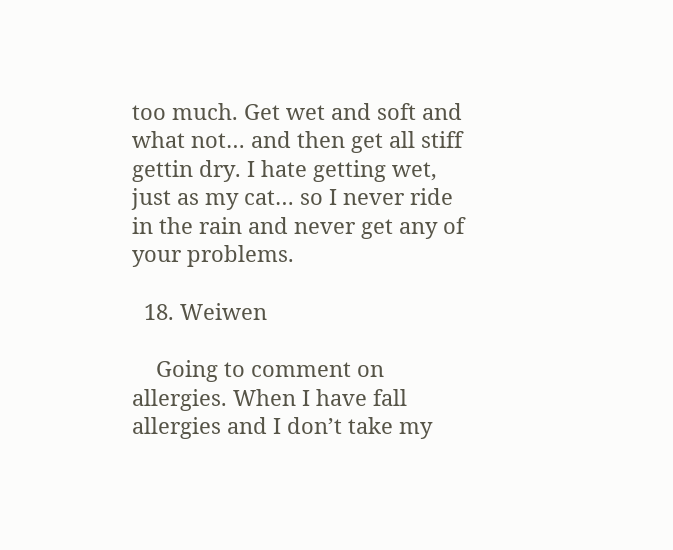too much. Get wet and soft and what not… and then get all stiff gettin dry. I hate getting wet, just as my cat… so I never ride in the rain and never get any of your problems.

  18. Weiwen

    Going to comment on allergies. When I have fall allergies and I don’t take my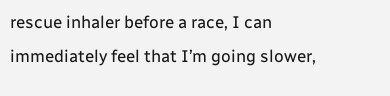rescue inhaler before a race, I can immediately feel that I’m going slower,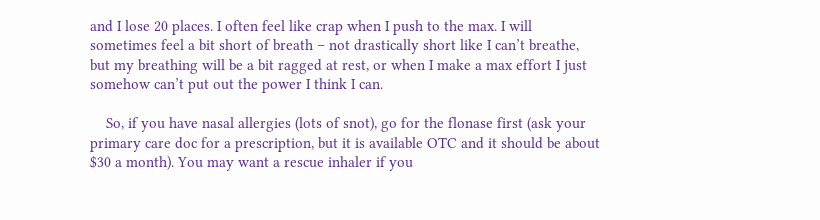and I lose 20 places. I often feel like crap when I push to the max. I will sometimes feel a bit short of breath – not drastically short like I can’t breathe, but my breathing will be a bit ragged at rest, or when I make a max effort I just somehow can’t put out the power I think I can.

    So, if you have nasal allergies (lots of snot), go for the flonase first (ask your primary care doc for a prescription, but it is available OTC and it should be about $30 a month). You may want a rescue inhaler if you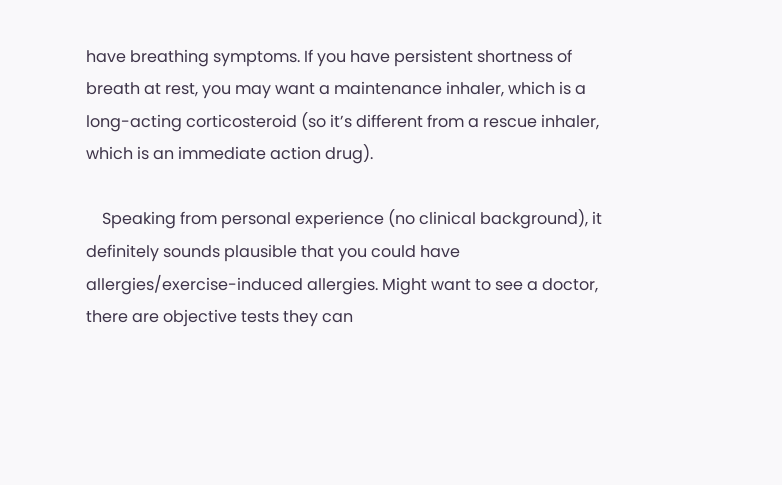have breathing symptoms. If you have persistent shortness of breath at rest, you may want a maintenance inhaler, which is a long-acting corticosteroid (so it’s different from a rescue inhaler, which is an immediate action drug).

    Speaking from personal experience (no clinical background), it definitely sounds plausible that you could have allergies/exercise-induced allergies. Might want to see a doctor, there are objective tests they can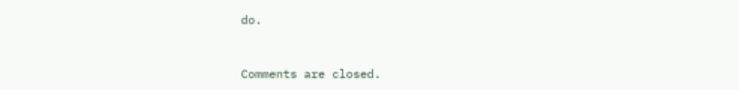do.


Comments are closed.